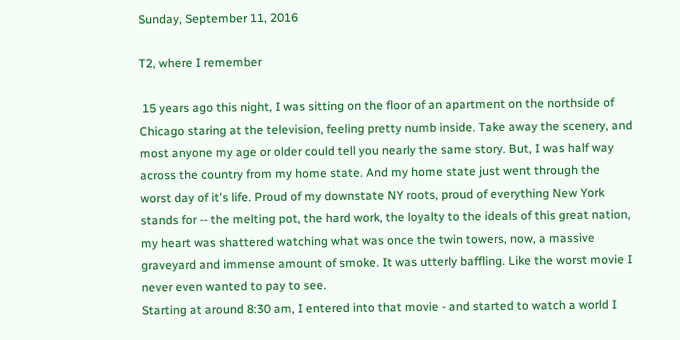Sunday, September 11, 2016

T2, where I remember

 15 years ago this night, I was sitting on the floor of an apartment on the northside of Chicago staring at the television, feeling pretty numb inside. Take away the scenery, and most anyone my age or older could tell you nearly the same story. But, I was half way across the country from my home state. And my home state just went through the worst day of it's life. Proud of my downstate NY roots, proud of everything New York stands for -- the melting pot, the hard work, the loyalty to the ideals of this great nation, my heart was shattered watching what was once the twin towers, now, a massive graveyard and immense amount of smoke. It was utterly baffling. Like the worst movie I never even wanted to pay to see.
Starting at around 8:30 am, I entered into that movie - and started to watch a world I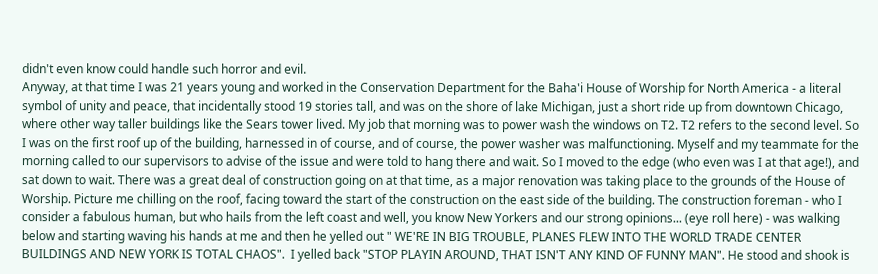didn't even know could handle such horror and evil.
Anyway, at that time I was 21 years young and worked in the Conservation Department for the Baha'i House of Worship for North America - a literal symbol of unity and peace, that incidentally stood 19 stories tall, and was on the shore of lake Michigan, just a short ride up from downtown Chicago, where other way taller buildings like the Sears tower lived. My job that morning was to power wash the windows on T2. T2 refers to the second level. So I was on the first roof up of the building, harnessed in of course, and of course, the power washer was malfunctioning. Myself and my teammate for the morning called to our supervisors to advise of the issue and were told to hang there and wait. So I moved to the edge (who even was I at that age!), and sat down to wait. There was a great deal of construction going on at that time, as a major renovation was taking place to the grounds of the House of Worship. Picture me chilling on the roof, facing toward the start of the construction on the east side of the building. The construction foreman - who I consider a fabulous human, but who hails from the left coast and well, you know New Yorkers and our strong opinions... (eye roll here) - was walking below and starting waving his hands at me and then he yelled out " WE'RE IN BIG TROUBLE, PLANES FLEW INTO THE WORLD TRADE CENTER BUILDINGS AND NEW YORK IS TOTAL CHAOS".  I yelled back "STOP PLAYIN AROUND, THAT ISN'T ANY KIND OF FUNNY MAN". He stood and shook is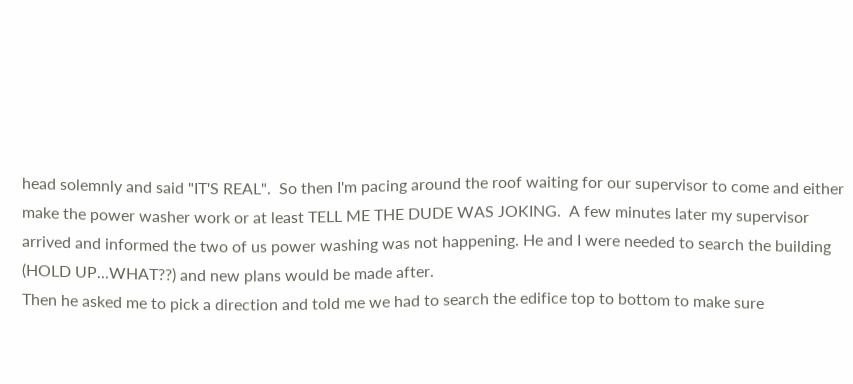head solemnly and said "IT'S REAL".  So then I'm pacing around the roof waiting for our supervisor to come and either make the power washer work or at least TELL ME THE DUDE WAS JOKING.  A few minutes later my supervisor arrived and informed the two of us power washing was not happening. He and I were needed to search the building (HOLD UP...WHAT??) and new plans would be made after.
Then he asked me to pick a direction and told me we had to search the edifice top to bottom to make sure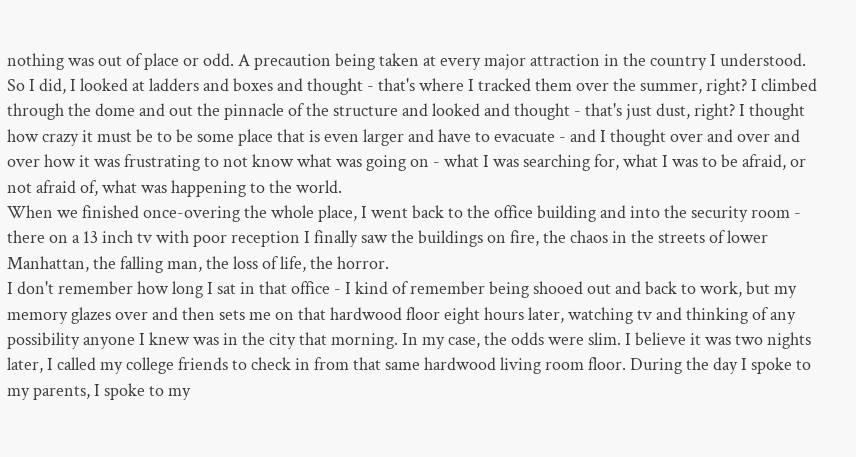nothing was out of place or odd. A precaution being taken at every major attraction in the country I understood. So I did, I looked at ladders and boxes and thought - that's where I tracked them over the summer, right? I climbed through the dome and out the pinnacle of the structure and looked and thought - that's just dust, right? I thought how crazy it must be to be some place that is even larger and have to evacuate - and I thought over and over and over how it was frustrating to not know what was going on - what I was searching for, what I was to be afraid, or not afraid of, what was happening to the world.
When we finished once-overing the whole place, I went back to the office building and into the security room - there on a 13 inch tv with poor reception I finally saw the buildings on fire, the chaos in the streets of lower Manhattan, the falling man, the loss of life, the horror.
I don't remember how long I sat in that office - I kind of remember being shooed out and back to work, but my memory glazes over and then sets me on that hardwood floor eight hours later, watching tv and thinking of any possibility anyone I knew was in the city that morning. In my case, the odds were slim. I believe it was two nights later, I called my college friends to check in from that same hardwood living room floor. During the day I spoke to my parents, I spoke to my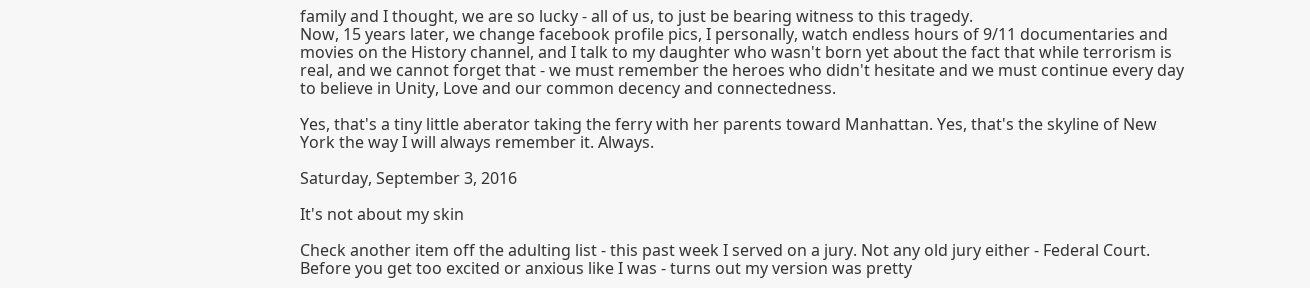family and I thought, we are so lucky - all of us, to just be bearing witness to this tragedy.
Now, 15 years later, we change facebook profile pics, I personally, watch endless hours of 9/11 documentaries and movies on the History channel, and I talk to my daughter who wasn't born yet about the fact that while terrorism is real, and we cannot forget that - we must remember the heroes who didn't hesitate and we must continue every day to believe in Unity, Love and our common decency and connectedness.

Yes, that's a tiny little aberator taking the ferry with her parents toward Manhattan. Yes, that's the skyline of New York the way I will always remember it. Always.

Saturday, September 3, 2016

It's not about my skin

Check another item off the adulting list - this past week I served on a jury. Not any old jury either - Federal Court. Before you get too excited or anxious like I was - turns out my version was pretty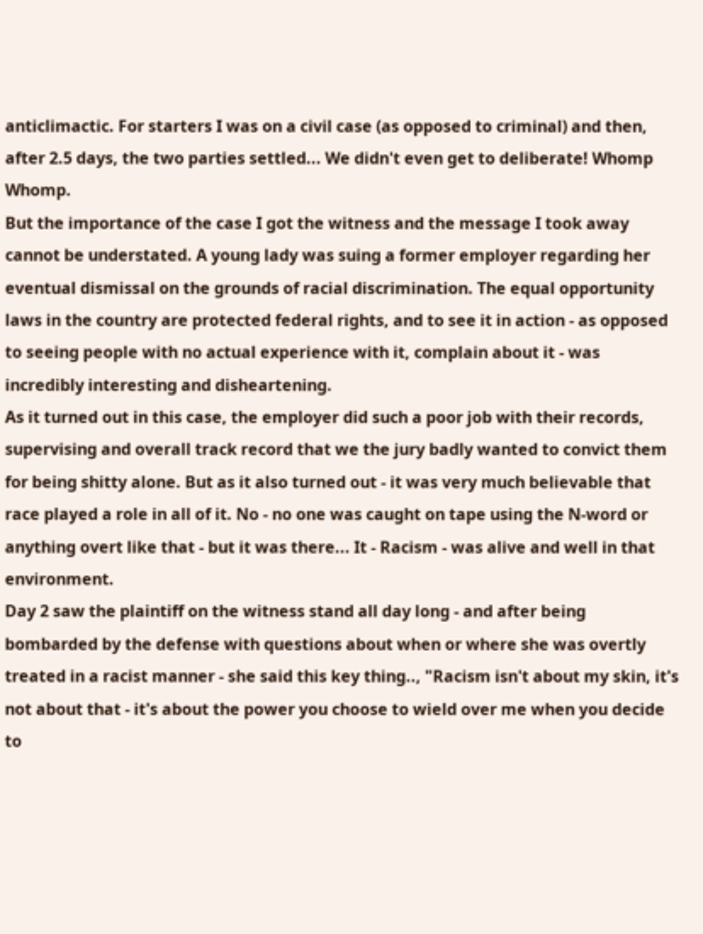anticlimactic. For starters I was on a civil case (as opposed to criminal) and then, after 2.5 days, the two parties settled... We didn't even get to deliberate! Whomp Whomp.
But the importance of the case I got the witness and the message I took away cannot be understated. A young lady was suing a former employer regarding her eventual dismissal on the grounds of racial discrimination. The equal opportunity laws in the country are protected federal rights, and to see it in action - as opposed to seeing people with no actual experience with it, complain about it - was incredibly interesting and disheartening.
As it turned out in this case, the employer did such a poor job with their records, supervising and overall track record that we the jury badly wanted to convict them for being shitty alone. But as it also turned out - it was very much believable that race played a role in all of it. No - no one was caught on tape using the N-word or anything overt like that - but it was there... It - Racism - was alive and well in that environment.
Day 2 saw the plaintiff on the witness stand all day long - and after being bombarded by the defense with questions about when or where she was overtly treated in a racist manner - she said this key thing.., "Racism isn't about my skin, it's not about that - it's about the power you choose to wield over me when you decide to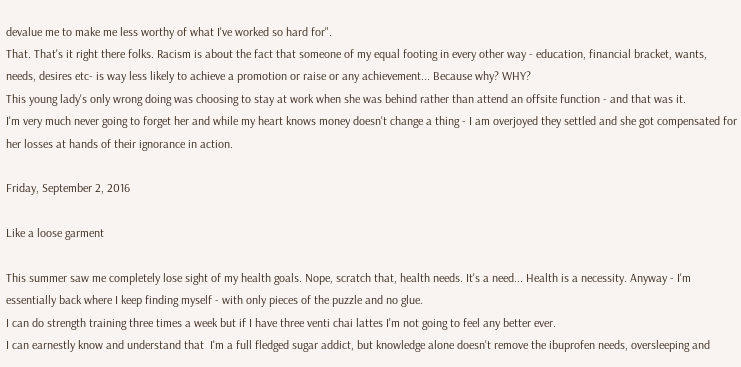devalue me to make me less worthy of what I've worked so hard for".
That. That's it right there folks. Racism is about the fact that someone of my equal footing in every other way - education, financial bracket, wants, needs, desires etc- is way less likely to achieve a promotion or raise or any achievement... Because why? WHY?
This young lady's only wrong doing was choosing to stay at work when she was behind rather than attend an offsite function - and that was it.
I'm very much never going to forget her and while my heart knows money doesn't change a thing - I am overjoyed they settled and she got compensated for her losses at hands of their ignorance in action.

Friday, September 2, 2016

Like a loose garment

This summer saw me completely lose sight of my health goals. Nope, scratch that, health needs. It's a need... Health is a necessity. Anyway - I'm essentially back where I keep finding myself - with only pieces of the puzzle and no glue.
I can do strength training three times a week but if I have three venti chai lattes I'm not going to feel any better ever.
I can earnestly know and understand that  I'm a full fledged sugar addict, but knowledge alone doesn't remove the ibuprofen needs, oversleeping and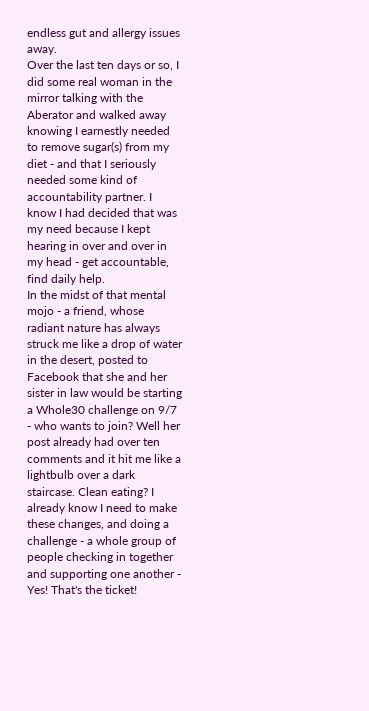endless gut and allergy issues away.
Over the last ten days or so, I did some real woman in the mirror talking with the Aberator and walked away knowing I earnestly needed to remove sugar(s) from my diet - and that I seriously needed some kind of accountability partner. I know I had decided that was my need because I kept hearing in over and over in my head - get accountable, find daily help.
In the midst of that mental mojo - a friend, whose radiant nature has always struck me like a drop of water in the desert, posted to Facebook that she and her sister in law would be starting a Whole30 challenge on 9/7 - who wants to join? Well her post already had over ten comments and it hit me like a lightbulb over a dark staircase. Clean eating? I already know I need to make these changes, and doing a challenge - a whole group of people checking in together and supporting one another - Yes! That's the ticket!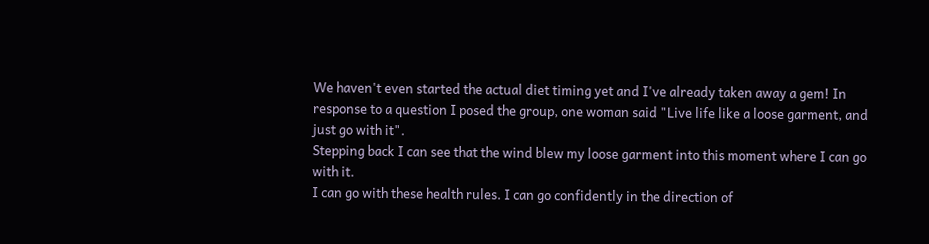We haven't even started the actual diet timing yet and I've already taken away a gem! In response to a question I posed the group, one woman said "Live life like a loose garment, and just go with it".
Stepping back I can see that the wind blew my loose garment into this moment where I can go with it.
I can go with these health rules. I can go confidently in the direction of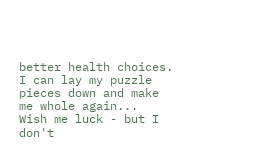better health choices. I can lay my puzzle pieces down and make me whole again...
Wish me luck - but I don't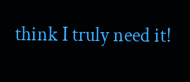think I truly need it!